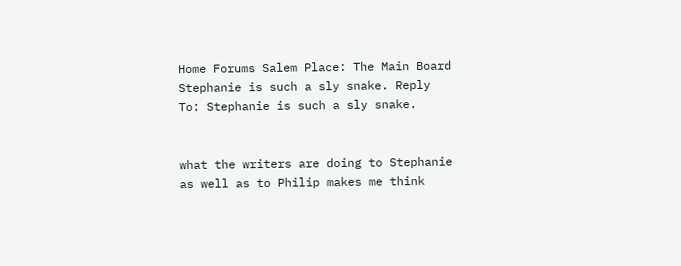Home Forums Salem Place: The Main Board Stephanie is such a sly snake. Reply To: Stephanie is such a sly snake.


what the writers are doing to Stephanie as well as to Philip makes me think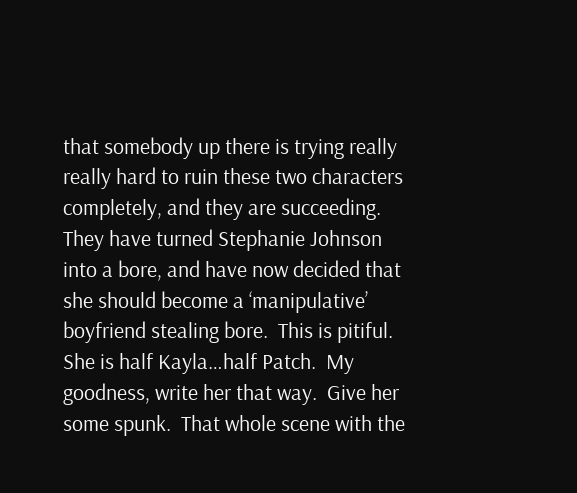that somebody up there is trying really really hard to ruin these two characters completely, and they are succeeding.  They have turned Stephanie Johnson into a bore, and have now decided that she should become a ‘manipulative’ boyfriend stealing bore.  This is pitiful.  She is half Kayla…half Patch.  My goodness, write her that way.  Give her some spunk.  That whole scene with the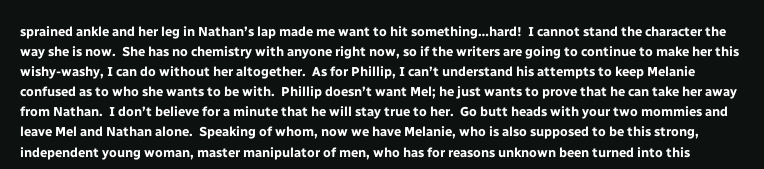sprained ankle and her leg in Nathan’s lap made me want to hit something…hard!  I cannot stand the character the way she is now.  She has no chemistry with anyone right now, so if the writers are going to continue to make her this wishy-washy, I can do without her altogether.  As for Phillip, I can’t understand his attempts to keep Melanie confused as to who she wants to be with.  Phillip doesn’t want Mel; he just wants to prove that he can take her away from Nathan.  I don’t believe for a minute that he will stay true to her.  Go butt heads with your two mommies and leave Mel and Nathan alone.  Speaking of whom, now we have Melanie, who is also supposed to be this strong, independent young woman, master manipulator of men, who has for reasons unknown been turned into this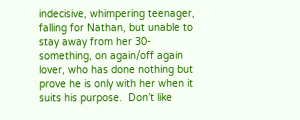indecisive, whimpering teenager, falling for Nathan, but unable to stay away from her 30-something, on again/off again lover, who has done nothing but prove he is only with her when it suits his purpose.  Don’t like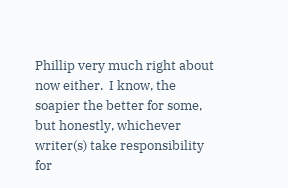Phillip very much right about now either.  I know, the soapier the better for some, but honestly, whichever writer(s) take responsibility for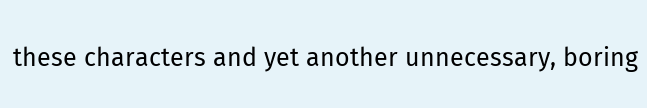these characters and yet another unnecessary, boring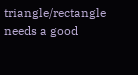triangle/rectangle needs a good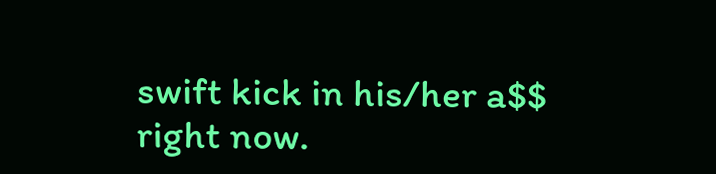swift kick in his/her a$$ right now.